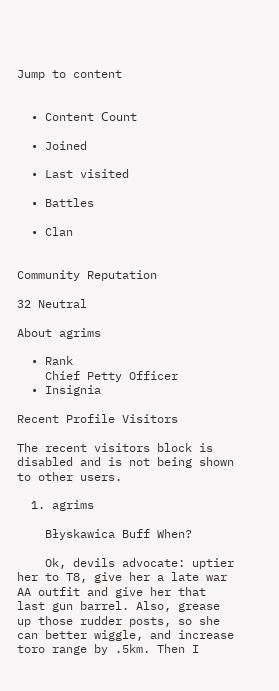Jump to content


  • Content Сount

  • Joined

  • Last visited

  • Battles

  • Clan


Community Reputation

32 Neutral

About agrims

  • Rank
    Chief Petty Officer
  • Insignia

Recent Profile Visitors

The recent visitors block is disabled and is not being shown to other users.

  1. agrims

    Błyskawica Buff When?

    Ok, devils advocate: uptier her to T8, give her a late war AA outfit and give her that last gun barrel. Also, grease up those rudder posts, so she can better wiggle, and increase toro range by .5km. Then I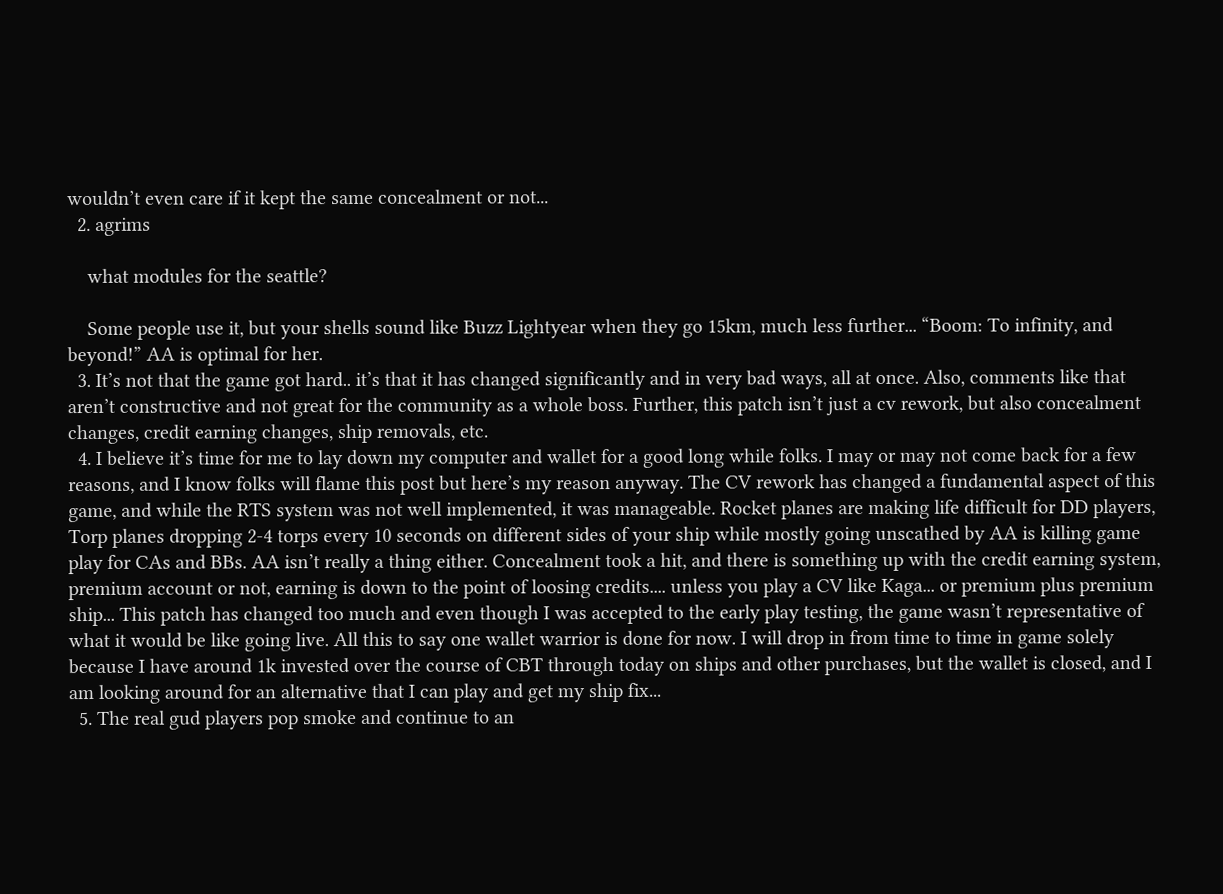wouldn’t even care if it kept the same concealment or not...
  2. agrims

    what modules for the seattle?

    Some people use it, but your shells sound like Buzz Lightyear when they go 15km, much less further... “Boom: To infinity, and beyond!” AA is optimal for her.
  3. It’s not that the game got hard.. it’s that it has changed significantly and in very bad ways, all at once. Also, comments like that aren’t constructive and not great for the community as a whole boss. Further, this patch isn’t just a cv rework, but also concealment changes, credit earning changes, ship removals, etc.
  4. I believe it’s time for me to lay down my computer and wallet for a good long while folks. I may or may not come back for a few reasons, and I know folks will flame this post but here’s my reason anyway. The CV rework has changed a fundamental aspect of this game, and while the RTS system was not well implemented, it was manageable. Rocket planes are making life difficult for DD players, Torp planes dropping 2-4 torps every 10 seconds on different sides of your ship while mostly going unscathed by AA is killing game play for CAs and BBs. AA isn’t really a thing either. Concealment took a hit, and there is something up with the credit earning system, premium account or not, earning is down to the point of loosing credits.... unless you play a CV like Kaga... or premium plus premium ship... This patch has changed too much and even though I was accepted to the early play testing, the game wasn’t representative of what it would be like going live. All this to say one wallet warrior is done for now. I will drop in from time to time in game solely because I have around 1k invested over the course of CBT through today on ships and other purchases, but the wallet is closed, and I am looking around for an alternative that I can play and get my ship fix...
  5. The real gud players pop smoke and continue to an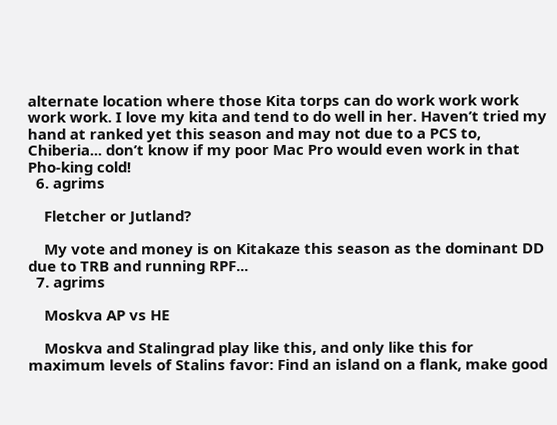alternate location where those Kita torps can do work work work work work. I love my kita and tend to do well in her. Haven’t tried my hand at ranked yet this season and may not due to a PCS to, Chiberia... don’t know if my poor Mac Pro would even work in that Pho-king cold!
  6. agrims

    Fletcher or Jutland?

    My vote and money is on Kitakaze this season as the dominant DD due to TRB and running RPF...
  7. agrims

    Moskva AP vs HE

    Moskva and Stalingrad play like this, and only like this for maximum levels of Stalins favor: Find an island on a flank, make good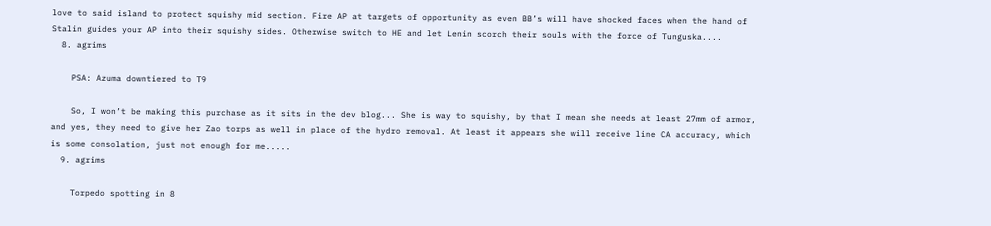love to said island to protect squishy mid section. Fire AP at targets of opportunity as even BB’s will have shocked faces when the hand of Stalin guides your AP into their squishy sides. Otherwise switch to HE and let Lenin scorch their souls with the force of Tunguska....
  8. agrims

    PSA: Azuma downtiered to T9

    So, I won’t be making this purchase as it sits in the dev blog... She is way to squishy, by that I mean she needs at least 27mm of armor, and yes, they need to give her Zao torps as well in place of the hydro removal. At least it appears she will receive line CA accuracy, which is some consolation, just not enough for me.....
  9. agrims

    Torpedo spotting in 8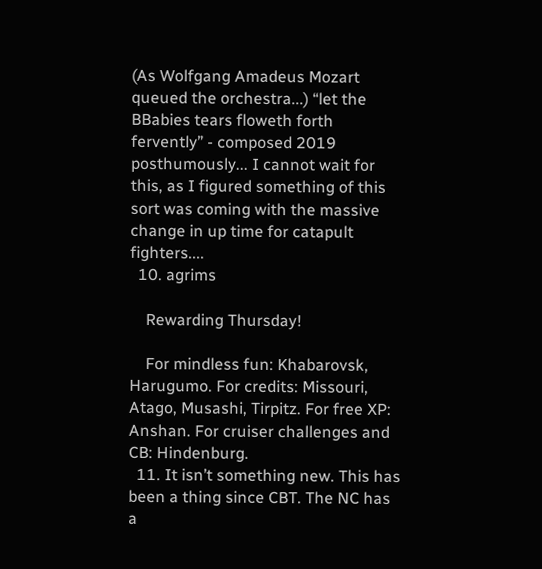(As Wolfgang Amadeus Mozart queued the orchestra...) “let the BBabies tears floweth forth fervently” - composed 2019 posthumously... I cannot wait for this, as I figured something of this sort was coming with the massive change in up time for catapult fighters....
  10. agrims

    Rewarding Thursday!

    For mindless fun: Khabarovsk, Harugumo. For credits: Missouri, Atago, Musashi, Tirpitz. For free XP: Anshan. For cruiser challenges and CB: Hindenburg.
  11. It isn’t something new. This has been a thing since CBT. The NC has a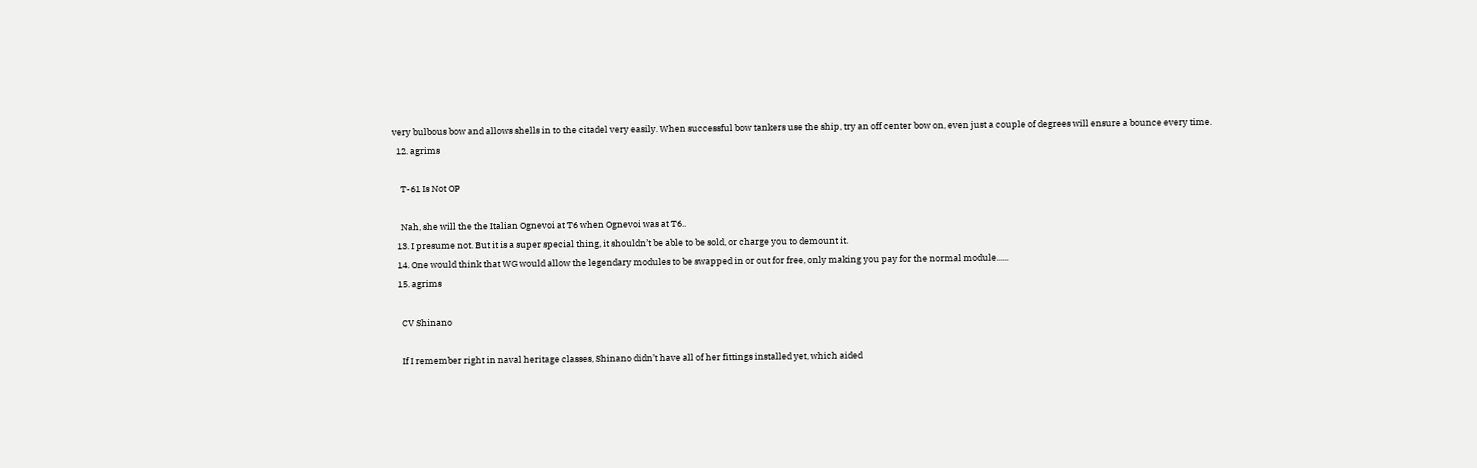very bulbous bow and allows shells in to the citadel very easily. When successful bow tankers use the ship, try an off center bow on, even just a couple of degrees will ensure a bounce every time.
  12. agrims

    T-61 Is Not OP

    Nah, she will the the Italian Ognevoi at T6 when Ognevoi was at T6..
  13. I presume not. But it is a super special thing, it shouldn’t be able to be sold, or charge you to demount it.
  14. One would think that WG would allow the legendary modules to be swapped in or out for free, only making you pay for the normal module......
  15. agrims

    CV Shinano

    If I remember right in naval heritage classes, Shinano didn’t have all of her fittings installed yet, which aided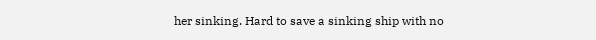her sinking. Hard to save a sinking ship with no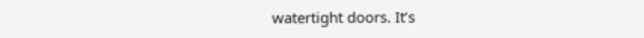watertight doors. It’s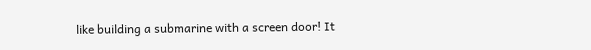like building a submarine with a screen door! It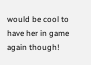would be cool to have her in game again though!